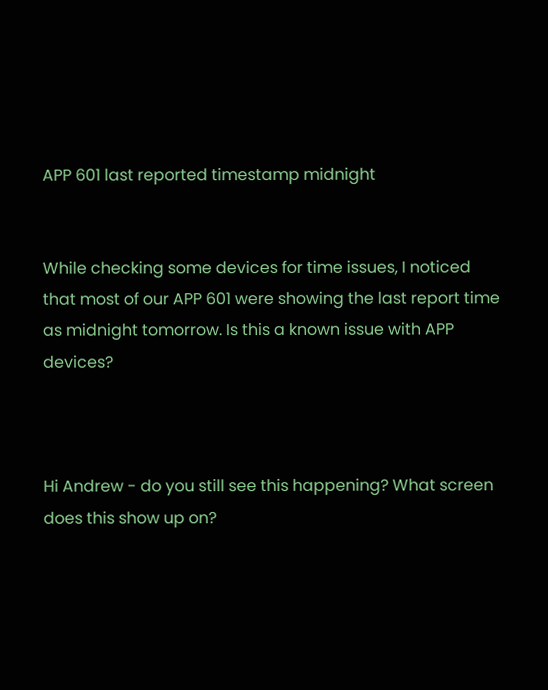APP 601 last reported timestamp midnight


While checking some devices for time issues, I noticed that most of our APP 601 were showing the last report time as midnight tomorrow. Is this a known issue with APP devices?



Hi Andrew - do you still see this happening? What screen does this show up on?